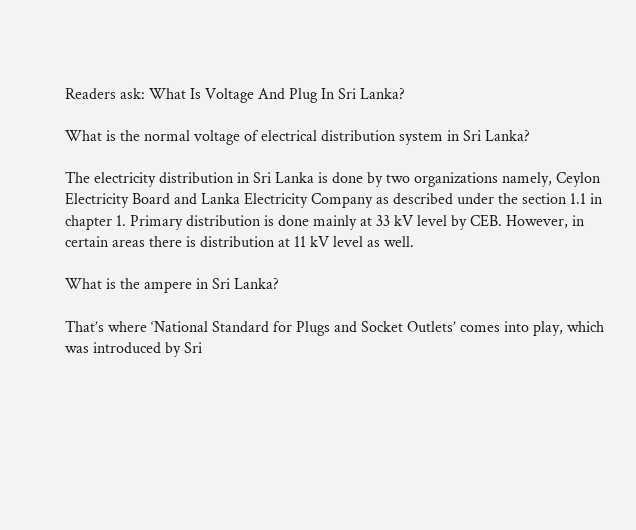Readers ask: What Is Voltage And Plug In Sri Lanka?

What is the normal voltage of electrical distribution system in Sri Lanka?

The electricity distribution in Sri Lanka is done by two organizations namely, Ceylon Electricity Board and Lanka Electricity Company as described under the section 1.1 in chapter 1. Primary distribution is done mainly at 33 kV level by CEB. However, in certain areas there is distribution at 11 kV level as well.

What is the ampere in Sri Lanka?

That’s where ‘National Standard for Plugs and Socket Outlets’ comes into play, which was introduced by Sri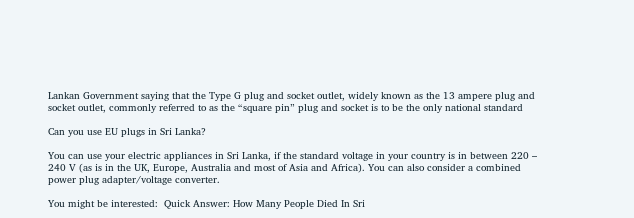Lankan Government saying that the Type G plug and socket outlet, widely known as the 13 ampere plug and socket outlet, commonly referred to as the “square pin” plug and socket is to be the only national standard

Can you use EU plugs in Sri Lanka?

You can use your electric appliances in Sri Lanka, if the standard voltage in your country is in between 220 – 240 V (as is in the UK, Europe, Australia and most of Asia and Africa). You can also consider a combined power plug adapter/voltage converter.

You might be interested:  Quick Answer: How Many People Died In Sri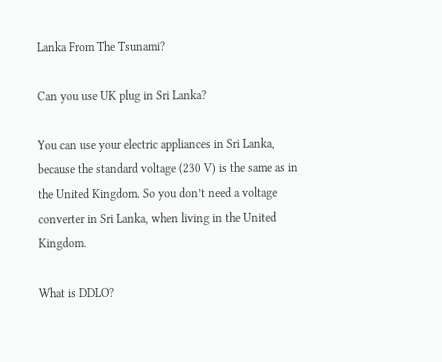Lanka From The Tsunami?

Can you use UK plug in Sri Lanka?

You can use your electric appliances in Sri Lanka, because the standard voltage (230 V) is the same as in the United Kingdom. So you don’t need a voltage converter in Sri Lanka, when living in the United Kingdom.

What is DDLO?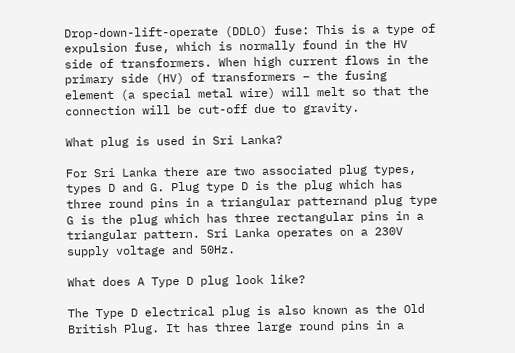Drop-down-lift-operate (DDLO) fuse: This is a type of expulsion fuse, which is normally found in the HV side of transformers. When high current flows in the primary side (HV) of transformers – the fusing element (a special metal wire) will melt so that the connection will be cut-off due to gravity.

What plug is used in Sri Lanka?

For Sri Lanka there are two associated plug types, types D and G. Plug type D is the plug which has three round pins in a triangular patternand plug type G is the plug which has three rectangular pins in a triangular pattern. Sri Lanka operates on a 230V supply voltage and 50Hz.

What does A Type D plug look like?

The Type D electrical plug is also known as the Old British Plug. It has three large round pins in a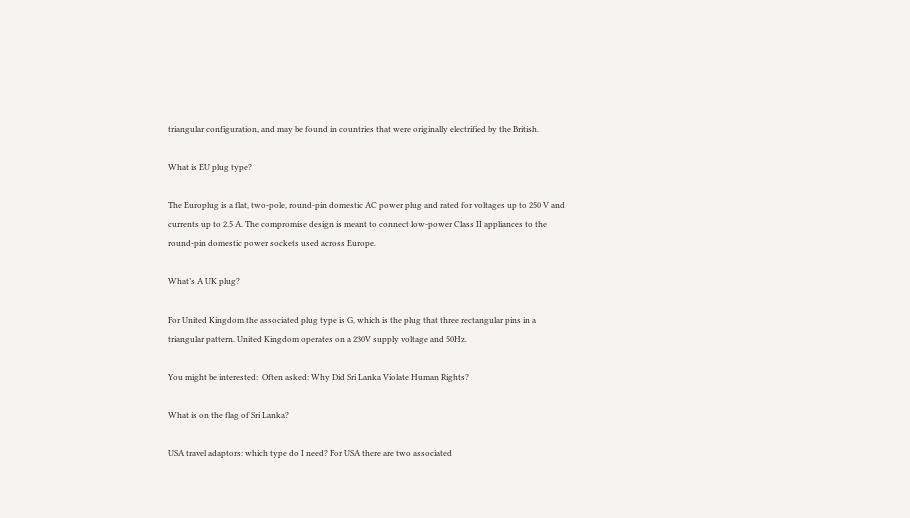triangular configuration, and may be found in countries that were originally electrified by the British.

What is EU plug type?

The Europlug is a flat, two-pole, round-pin domestic AC power plug and rated for voltages up to 250 V and currents up to 2.5 A. The compromise design is meant to connect low-power Class II appliances to the round-pin domestic power sockets used across Europe.

What’s A UK plug?

For United Kingdom the associated plug type is G, which is the plug that three rectangular pins in a triangular pattern. United Kingdom operates on a 230V supply voltage and 50Hz.

You might be interested:  Often asked: Why Did Sri Lanka Violate Human Rights?

What is on the flag of Sri Lanka?

USA travel adaptors: which type do I need? For USA there are two associated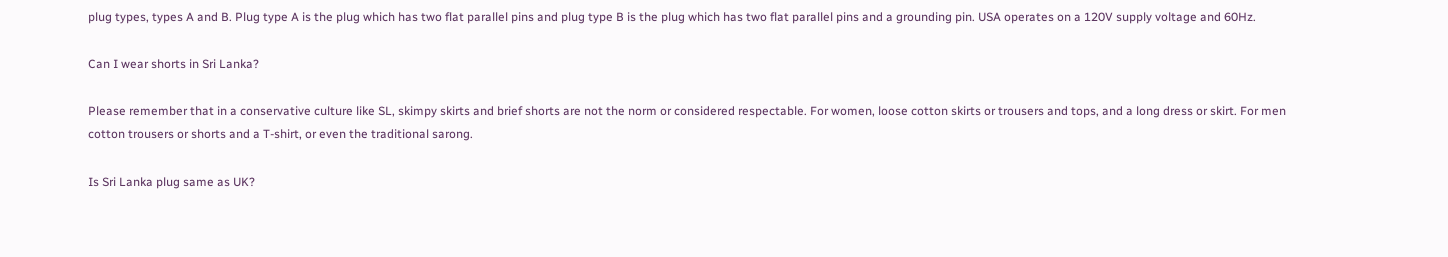plug types, types A and B. Plug type A is the plug which has two flat parallel pins and plug type B is the plug which has two flat parallel pins and a grounding pin. USA operates on a 120V supply voltage and 60Hz.

Can I wear shorts in Sri Lanka?

Please remember that in a conservative culture like SL, skimpy skirts and brief shorts are not the norm or considered respectable. For women, loose cotton skirts or trousers and tops, and a long dress or skirt. For men cotton trousers or shorts and a T-shirt, or even the traditional sarong.

Is Sri Lanka plug same as UK?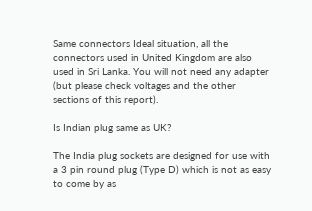Same connectors Ideal situation, all the connectors used in United Kingdom are also used in Sri Lanka. You will not need any adapter (but please check voltages and the other sections of this report).

Is Indian plug same as UK?

The India plug sockets are designed for use with a 3 pin round plug (Type D) which is not as easy to come by as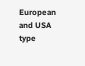European and USA type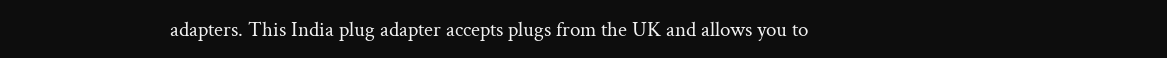adapters. This India plug adapter accepts plugs from the UK and allows you to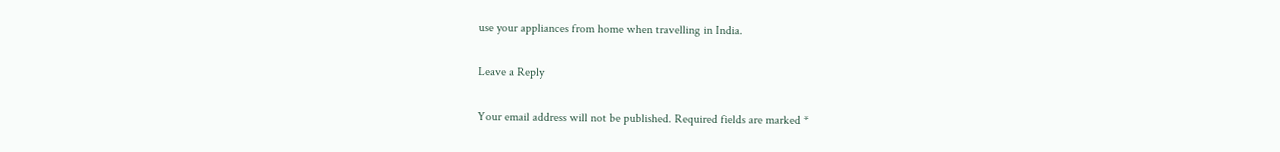use your appliances from home when travelling in India.

Leave a Reply

Your email address will not be published. Required fields are marked *